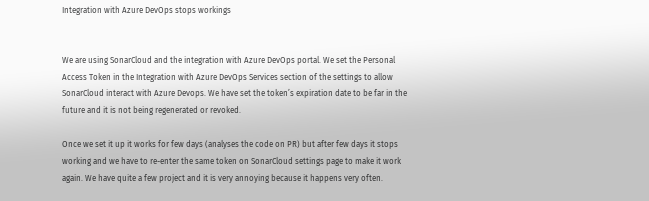Integration with Azure DevOps stops workings


We are using SonarCloud and the integration with Azure DevOps portal. We set the Personal Access Token in the Integration with Azure DevOps Services section of the settings to allow SonarCloud interact with Azure Devops. We have set the token’s expiration date to be far in the future and it is not being regenerated or revoked.

Once we set it up it works for few days (analyses the code on PR) but after few days it stops working and we have to re-enter the same token on SonarCloud settings page to make it work again. We have quite a few project and it is very annoying because it happens very often.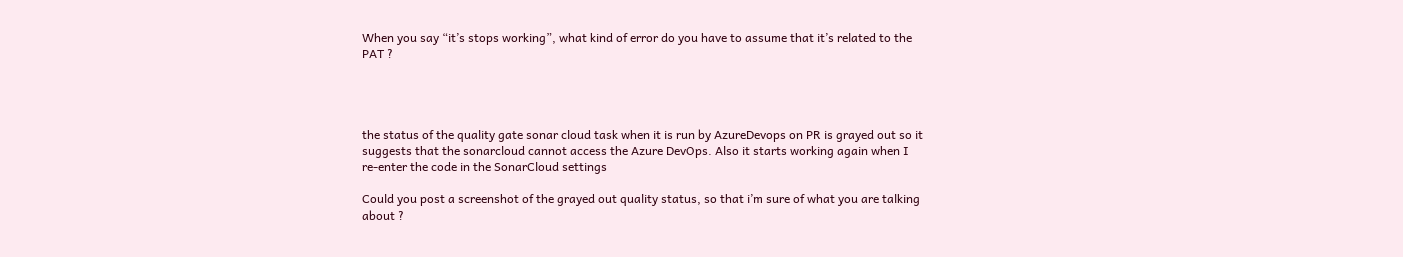When you say “it’s stops working”, what kind of error do you have to assume that it’s related to the PAT ?




the status of the quality gate sonar cloud task when it is run by AzureDevops on PR is grayed out so it suggests that the sonarcloud cannot access the Azure DevOps. Also it starts working again when I re-enter the code in the SonarCloud settings

Could you post a screenshot of the grayed out quality status, so that i’m sure of what you are talking about ?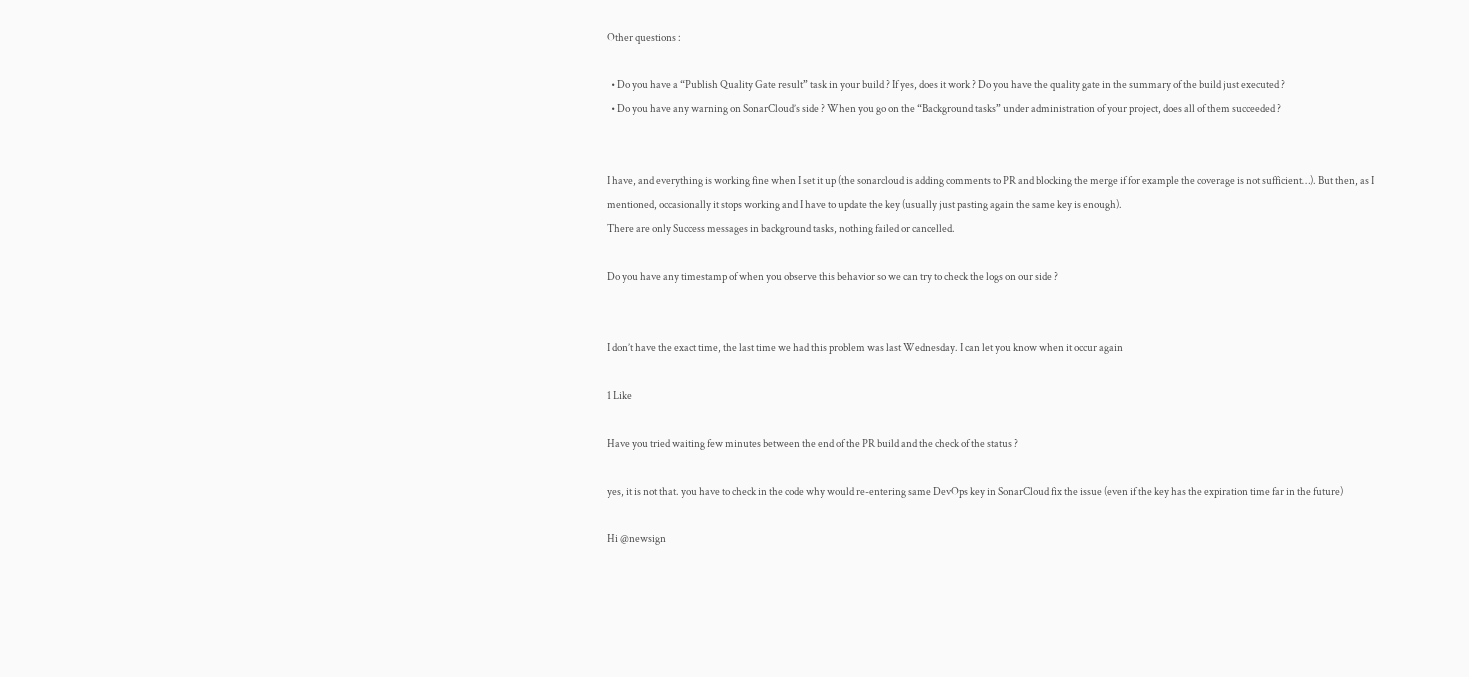Other questions :

  • Do you have a “Publish Quality Gate result” task in your build ? If yes, does it work ? Do you have the quality gate in the summary of the build just executed ?
  • Do you have any warning on SonarCloud’s side ? When you go on the “Background tasks” under administration of your project, does all of them succeeded ?


I have, and everything is working fine when I set it up (the sonarcloud is adding comments to PR and blocking the merge if for example the coverage is not sufficient…). But then, as I mentioned, occasionally it stops working and I have to update the key (usually just pasting again the same key is enough).
There are only Success messages in background tasks, nothing failed or cancelled.

Do you have any timestamp of when you observe this behavior so we can try to check the logs on our side ?


I don’t have the exact time, the last time we had this problem was last Wednesday. I can let you know when it occur again

1 Like

Have you tried waiting few minutes between the end of the PR build and the check of the status ?

yes, it is not that. you have to check in the code why would re-entering same DevOps key in SonarCloud fix the issue (even if the key has the expiration time far in the future)

Hi @newsign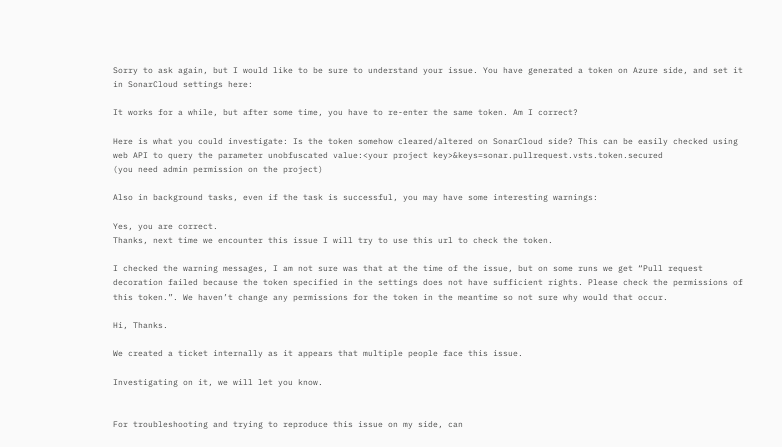Sorry to ask again, but I would like to be sure to understand your issue. You have generated a token on Azure side, and set it in SonarCloud settings here:

It works for a while, but after some time, you have to re-enter the same token. Am I correct?

Here is what you could investigate: Is the token somehow cleared/altered on SonarCloud side? This can be easily checked using web API to query the parameter unobfuscated value:<your project key>&keys=sonar.pullrequest.vsts.token.secured
(you need admin permission on the project)

Also in background tasks, even if the task is successful, you may have some interesting warnings:

Yes, you are correct.
Thanks, next time we encounter this issue I will try to use this url to check the token.

I checked the warning messages, I am not sure was that at the time of the issue, but on some runs we get “Pull request decoration failed because the token specified in the settings does not have sufficient rights. Please check the permissions of this token.”. We haven’t change any permissions for the token in the meantime so not sure why would that occur.

Hi, Thanks.

We created a ticket internally as it appears that multiple people face this issue.

Investigating on it, we will let you know.


For troubleshooting and trying to reproduce this issue on my side, can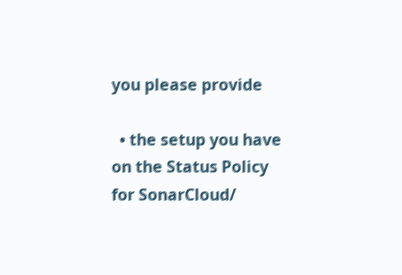you please provide

  • the setup you have on the Status Policy for SonarCloud/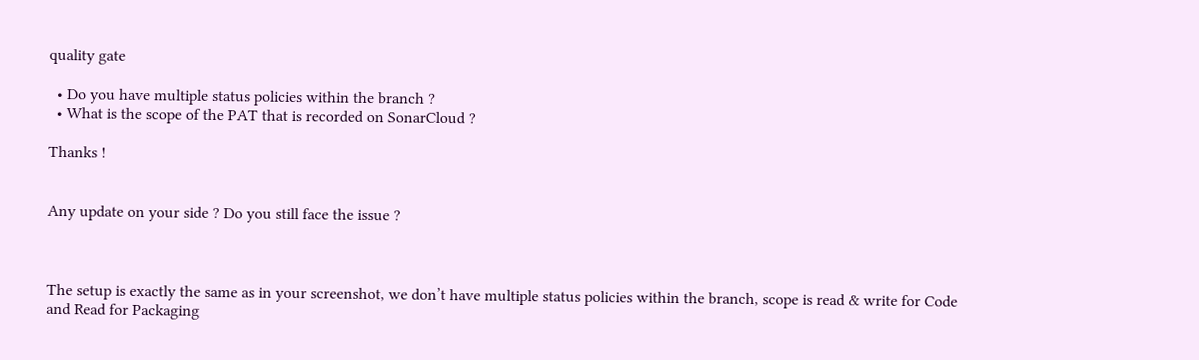quality gate

  • Do you have multiple status policies within the branch ?
  • What is the scope of the PAT that is recorded on SonarCloud ?

Thanks !


Any update on your side ? Do you still face the issue ?



The setup is exactly the same as in your screenshot, we don’t have multiple status policies within the branch, scope is read & write for Code and Read for Packaging